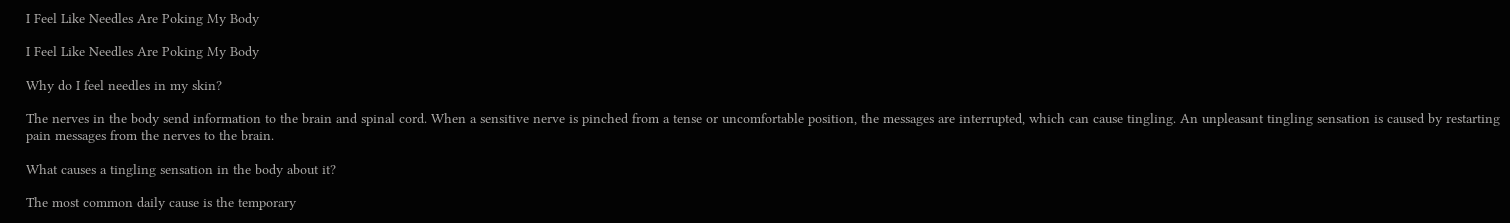I Feel Like Needles Are Poking My Body

I Feel Like Needles Are Poking My Body

Why do I feel needles in my skin?

The nerves in the body send information to the brain and spinal cord. When a sensitive nerve is pinched from a tense or uncomfortable position, the messages are interrupted, which can cause tingling. An unpleasant tingling sensation is caused by restarting pain messages from the nerves to the brain.

What causes a tingling sensation in the body about it?

The most common daily cause is the temporary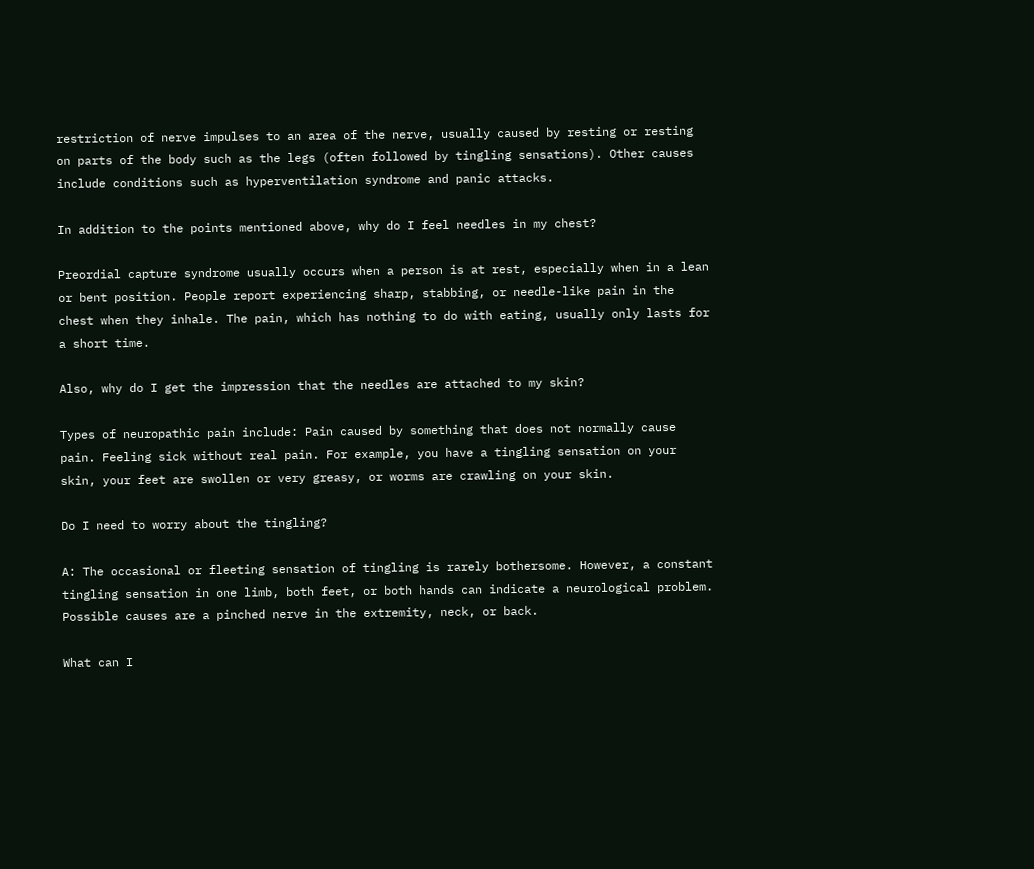restriction of nerve impulses to an area of the nerve, usually caused by resting or resting on parts of the body such as the legs (often followed by tingling sensations). Other causes include conditions such as hyperventilation syndrome and panic attacks.

In addition to the points mentioned above, why do I feel needles in my chest?

Preordial capture syndrome usually occurs when a person is at rest, especially when in a lean or bent position. People report experiencing sharp, stabbing, or needle-like pain in the chest when they inhale. The pain, which has nothing to do with eating, usually only lasts for a short time.

Also, why do I get the impression that the needles are attached to my skin?

Types of neuropathic pain include: Pain caused by something that does not normally cause pain. Feeling sick without real pain. For example, you have a tingling sensation on your skin, your feet are swollen or very greasy, or worms are crawling on your skin.

Do I need to worry about the tingling?

A: The occasional or fleeting sensation of tingling is rarely bothersome. However, a constant tingling sensation in one limb, both feet, or both hands can indicate a neurological problem. Possible causes are a pinched nerve in the extremity, neck, or back.

What can I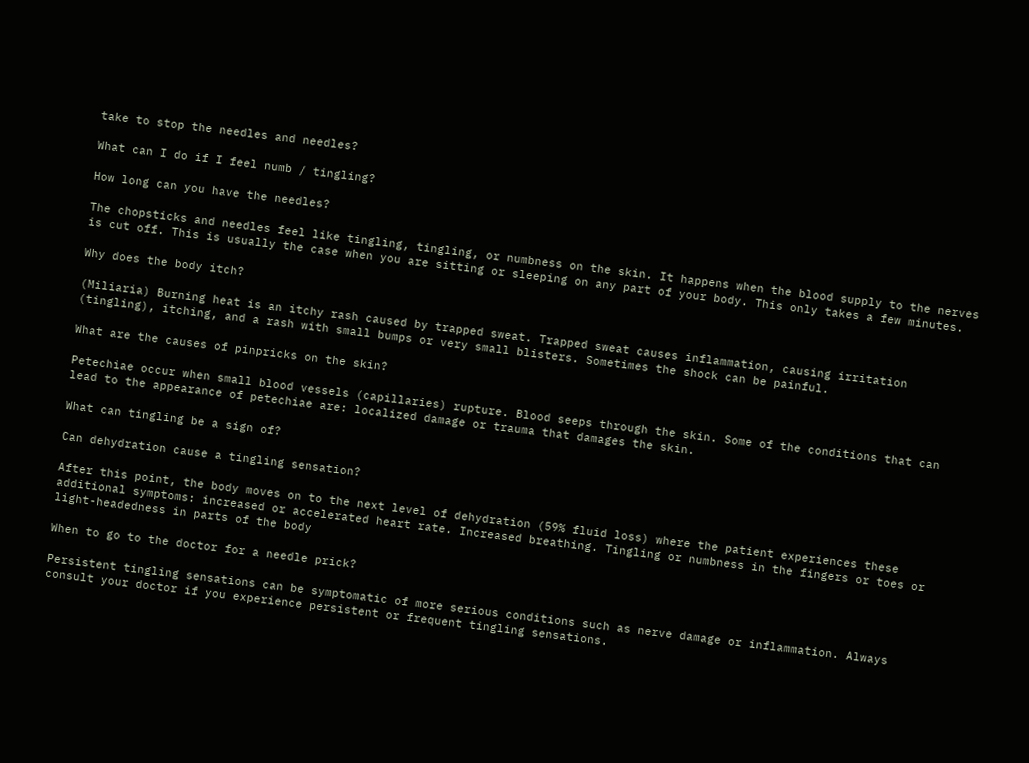take to stop the needles and needles?

What can I do if I feel numb / tingling?

How long can you have the needles?

The chopsticks and needles feel like tingling, tingling, or numbness on the skin. It happens when the blood supply to the nerves is cut off. This is usually the case when you are sitting or sleeping on any part of your body. This only takes a few minutes.

Why does the body itch?

(Miliaria) Burning heat is an itchy rash caused by trapped sweat. Trapped sweat causes inflammation, causing irritation (tingling), itching, and a rash with small bumps or very small blisters. Sometimes the shock can be painful.

What are the causes of pinpricks on the skin?

Petechiae occur when small blood vessels (capillaries) rupture. Blood seeps through the skin. Some of the conditions that can lead to the appearance of petechiae are: localized damage or trauma that damages the skin.

What can tingling be a sign of?

Can dehydration cause a tingling sensation?

After this point, the body moves on to the next level of dehydration (59% fluid loss) where the patient experiences these additional symptoms: increased or accelerated heart rate. Increased breathing. Tingling or numbness in the fingers or toes or light-headedness in parts of the body

When to go to the doctor for a needle prick?

Persistent tingling sensations can be symptomatic of more serious conditions such as nerve damage or inflammation. Always consult your doctor if you experience persistent or frequent tingling sensations.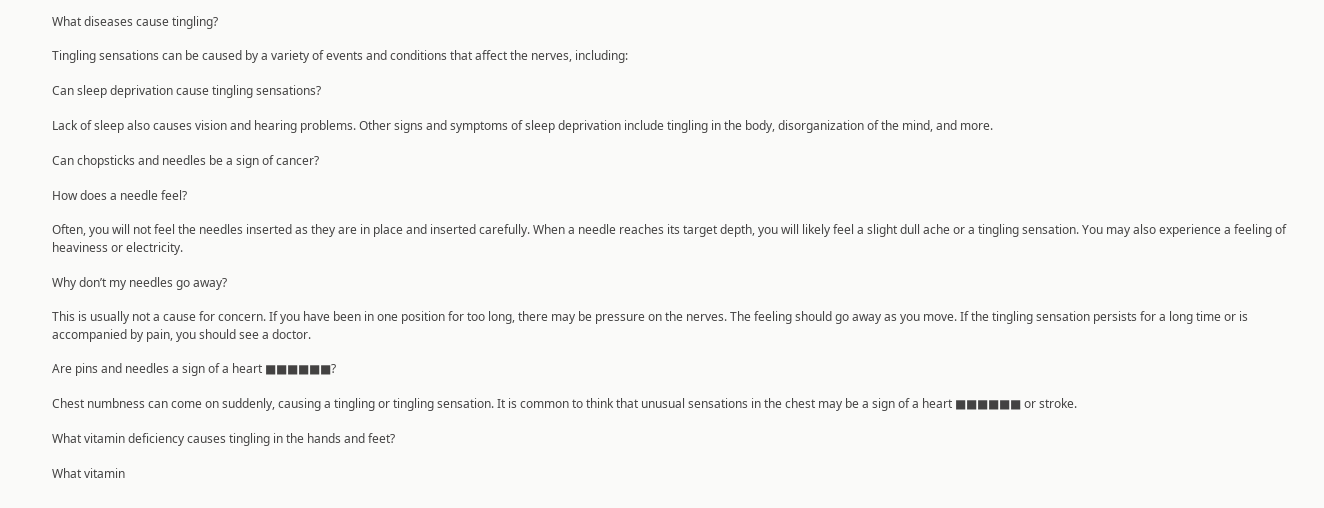What diseases cause tingling?

Tingling sensations can be caused by a variety of events and conditions that affect the nerves, including:

Can sleep deprivation cause tingling sensations?

Lack of sleep also causes vision and hearing problems. Other signs and symptoms of sleep deprivation include tingling in the body, disorganization of the mind, and more.

Can chopsticks and needles be a sign of cancer?

How does a needle feel?

Often, you will not feel the needles inserted as they are in place and inserted carefully. When a needle reaches its target depth, you will likely feel a slight dull ache or a tingling sensation. You may also experience a feeling of heaviness or electricity.

Why don’t my needles go away?

This is usually not a cause for concern. If you have been in one position for too long, there may be pressure on the nerves. The feeling should go away as you move. If the tingling sensation persists for a long time or is accompanied by pain, you should see a doctor.

Are pins and needles a sign of a heart ■■■■■■?

Chest numbness can come on suddenly, causing a tingling or tingling sensation. It is common to think that unusual sensations in the chest may be a sign of a heart ■■■■■■ or stroke.

What vitamin deficiency causes tingling in the hands and feet?

What vitamin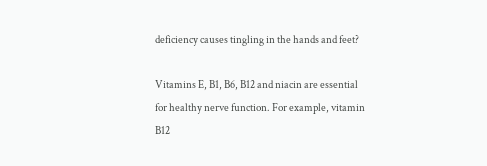deficiency causes tingling in the hands and feet?

Vitamins E, B1, B6, B12 and niacin are essential for healthy nerve function. For example, vitamin B12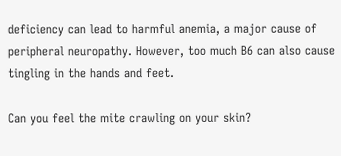deficiency can lead to harmful anemia, a major cause of peripheral neuropathy. However, too much B6 can also cause tingling in the hands and feet.

Can you feel the mite crawling on your skin?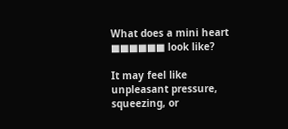What does a mini heart ■■■■■■ look like?

It may feel like unpleasant pressure, squeezing, or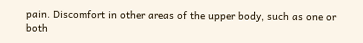pain. Discomfort in other areas of the upper body, such as one or both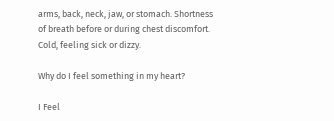arms, back, neck, jaw, or stomach. Shortness of breath before or during chest discomfort. Cold, feeling sick or dizzy.

Why do I feel something in my heart?

I Feel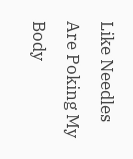Like Needles Are Poking My Body